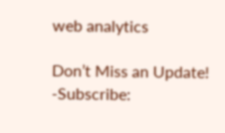web analytics

Don’t Miss an Update! -Subscribe: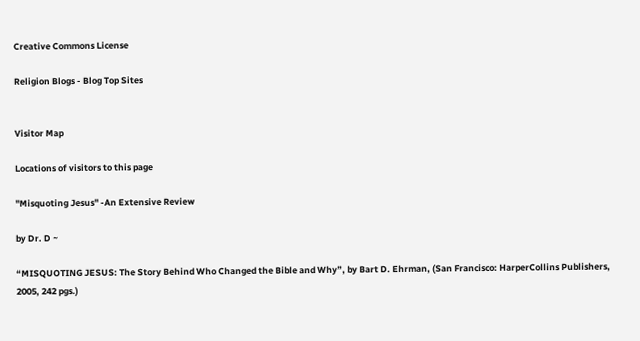Creative Commons License

Religion Blogs - Blog Top Sites


Visitor Map

Locations of visitors to this page

"Misquoting Jesus" -An Extensive Review

by Dr. D ~

“MISQUOTING JESUS: The Story Behind Who Changed the Bible and Why”, by Bart D. Ehrman, (San Francisco: HarperCollins Publishers, 2005, 242 pgs.)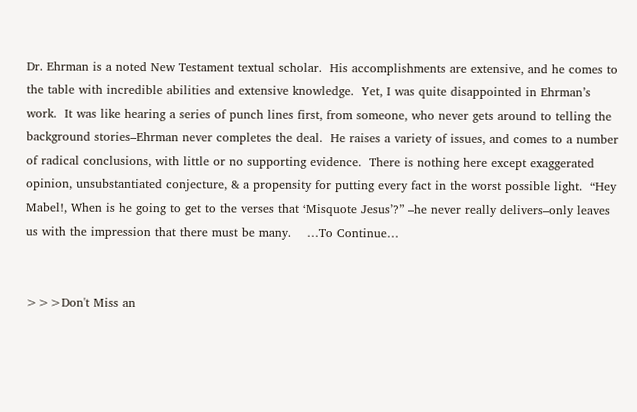Dr. Ehrman is a noted New Testament textual scholar.  His accomplishments are extensive, and he comes to the table with incredible abilities and extensive knowledge.  Yet, I was quite disappointed in Ehrman’s work.  It was like hearing a series of punch lines first, from someone, who never gets around to telling the background stories–Ehrman never completes the deal.  He raises a variety of issues, and comes to a number of radical conclusions, with little or no supporting evidence.  There is nothing here except exaggerated opinion, unsubstantiated conjecture, & a propensity for putting every fact in the worst possible light.  “Hey Mabel!, When is he going to get to the verses that ‘Misquote Jesus’?” –he never really delivers–only leaves us with the impression that there must be many.    …To Continue…


>>>Don't Miss an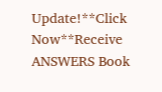Update!**Click Now**Receive ANSWERS Book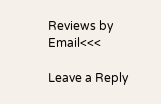Reviews by Email<<<

Leave a Reply